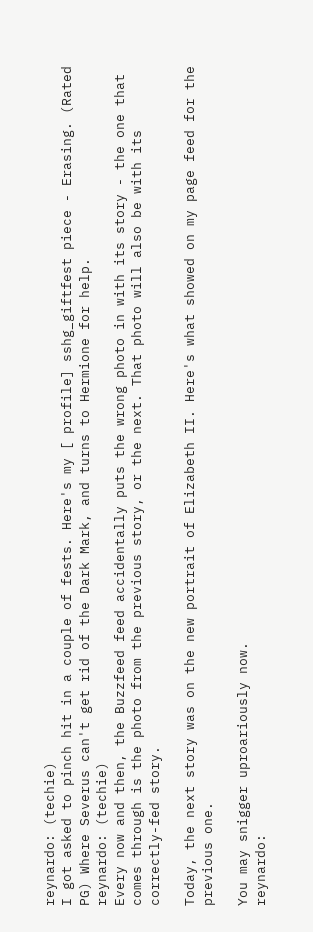reynardo: (techie)
I got asked to pinch hit in a couple of fests. Here's my [ profile] sshg_giftfest piece - Erasing. (Rated PG) Where Severus can't get rid of the Dark Mark, and turns to Hermione for help.
reynardo: (techie)
Every now and then, the Buzzfeed feed accidentally puts the wrong photo in with its story - the one that comes through is the photo from the previous story, or the next. That photo will also be with its correctly-fed story.

Today, the next story was on the new portrait of Elizabeth II. Here's what showed on my page feed for the previous one.

You may snigger uproariously now.
reynardo: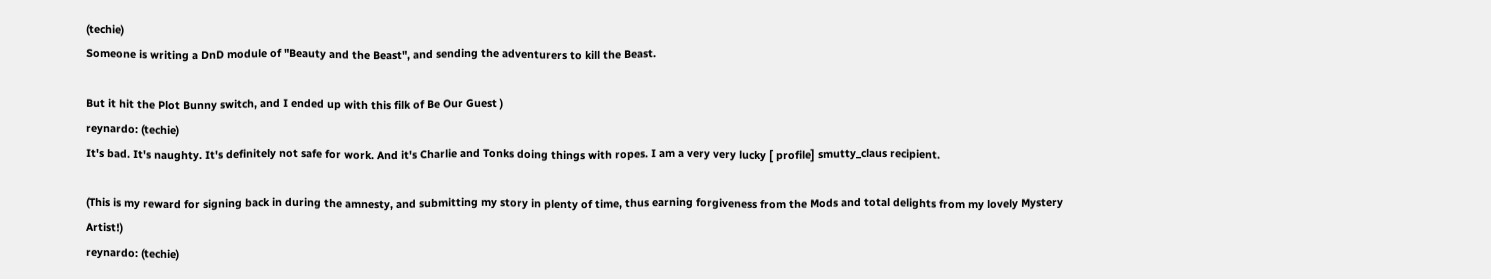(techie)
Someone is writing a DnD module of "Beauty and the Beast", and sending the adventurers to kill the Beast.

But it hit the Plot Bunny switch, and I ended up with this filk of Be Our Guest )
reynardo: (techie)
It's bad. It's naughty. It's definitely not safe for work. And it's Charlie and Tonks doing things with ropes. I am a very very lucky [ profile] smutty_claus recipient.

(This is my reward for signing back in during the amnesty, and submitting my story in plenty of time, thus earning forgiveness from the Mods and total delights from my lovely Mystery Artist!)
reynardo: (techie)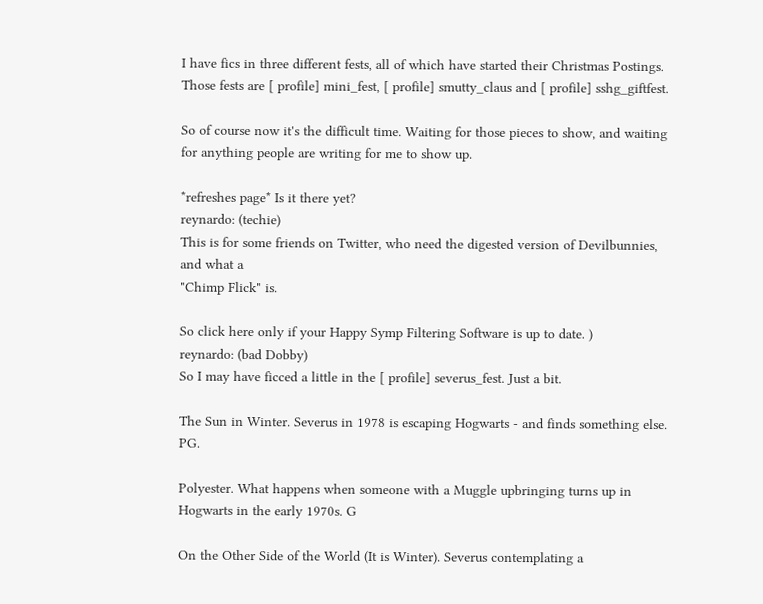I have fics in three different fests, all of which have started their Christmas Postings. Those fests are [ profile] mini_fest, [ profile] smutty_claus and [ profile] sshg_giftfest.

So of course now it's the difficult time. Waiting for those pieces to show, and waiting for anything people are writing for me to show up.

*refreshes page* Is it there yet?
reynardo: (techie)
This is for some friends on Twitter, who need the digested version of Devilbunnies, and what a
"Chimp Flick" is.

So click here only if your Happy Symp Filtering Software is up to date. )
reynardo: (bad Dobby)
So I may have ficced a little in the [ profile] severus_fest. Just a bit.

The Sun in Winter. Severus in 1978 is escaping Hogwarts - and finds something else. PG.

Polyester. What happens when someone with a Muggle upbringing turns up in Hogwarts in the early 1970s. G

On the Other Side of the World (It is Winter). Severus contemplating a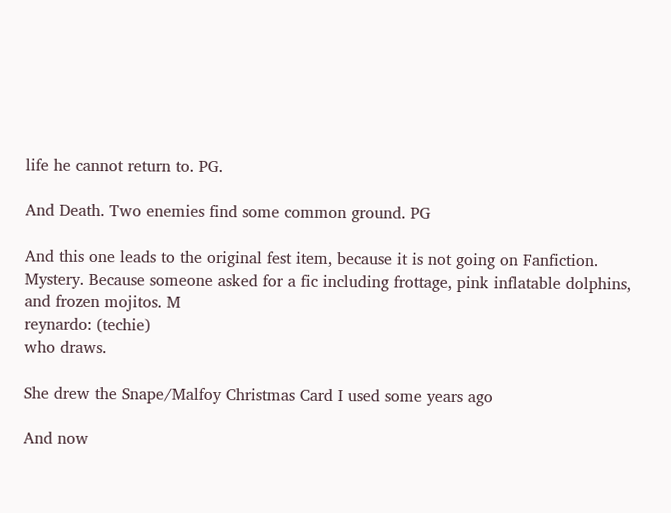life he cannot return to. PG.

And Death. Two enemies find some common ground. PG

And this one leads to the original fest item, because it is not going on Fanfiction. Mystery. Because someone asked for a fic including frottage, pink inflatable dolphins, and frozen mojitos. M
reynardo: (techie)
who draws.

She drew the Snape/Malfoy Christmas Card I used some years ago

And now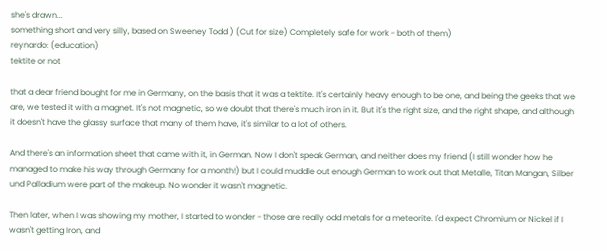she's drawn...
something short and very silly, based on Sweeney Todd ) (Cut for size) Completely safe for work - both of them)
reynardo: (education)
tektite or not

that a dear friend bought for me in Germany, on the basis that it was a tektite. It's certainly heavy enough to be one, and being the geeks that we are, we tested it with a magnet. It's not magnetic, so we doubt that there's much iron in it. But it's the right size, and the right shape, and although it doesn't have the glassy surface that many of them have, it's similar to a lot of others.

And there's an information sheet that came with it, in German. Now I don't speak German, and neither does my friend (I still wonder how he managed to make his way through Germany for a month!) but I could muddle out enough German to work out that Metalle, Titan Mangan, Silber und Palladium were part of the makeup. No wonder it wasn't magnetic.

Then later, when I was showing my mother, I started to wonder - those are really odd metals for a meteorite. I'd expect Chromium or Nickel if I wasn't getting Iron, and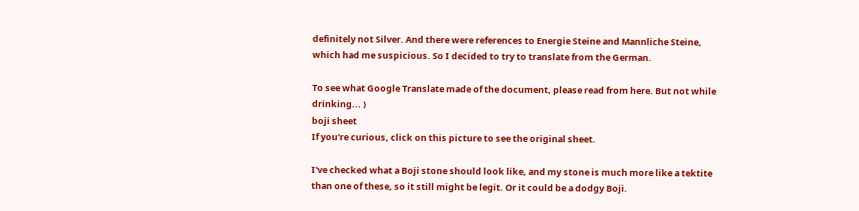definitely not Silver. And there were references to Energie Steine and Mannliche Steine, which had me suspicious. So I decided to try to translate from the German.

To see what Google Translate made of the document, please read from here. But not while drinking... )
boji sheet
If you're curious, click on this picture to see the original sheet.

I've checked what a Boji stone should look like, and my stone is much more like a tektite than one of these, so it still might be legit. Or it could be a dodgy Boji.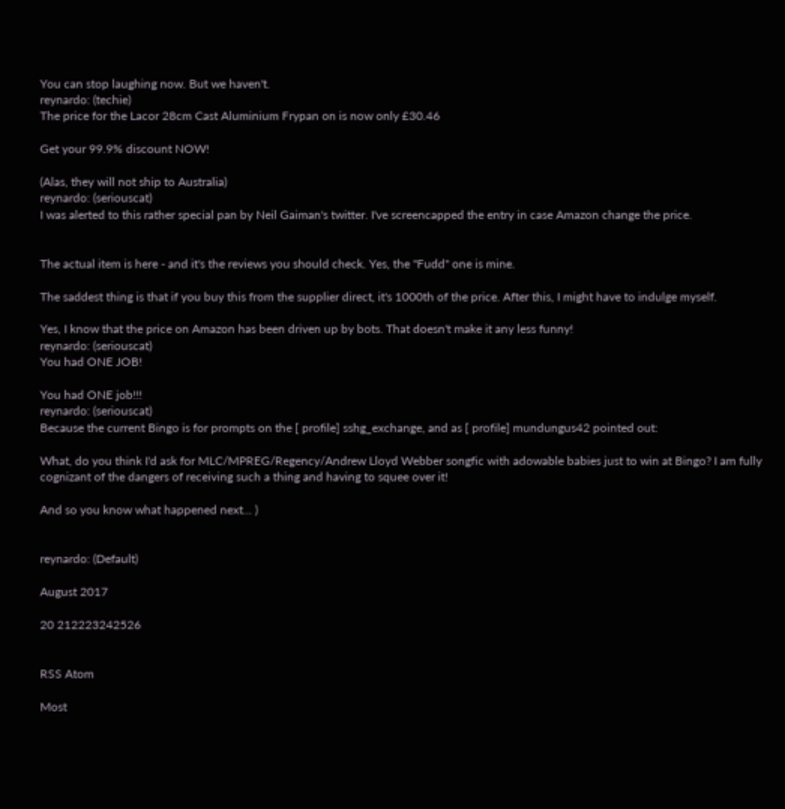You can stop laughing now. But we haven't.
reynardo: (techie)
The price for the Lacor 28cm Cast Aluminium Frypan on is now only £30.46

Get your 99.9% discount NOW!

(Alas, they will not ship to Australia)
reynardo: (seriouscat)
I was alerted to this rather special pan by Neil Gaiman's twitter. I've screencapped the entry in case Amazon change the price.


The actual item is here - and it's the reviews you should check. Yes, the "Fudd" one is mine.

The saddest thing is that if you buy this from the supplier direct, it's 1000th of the price. After this, I might have to indulge myself.

Yes, I know that the price on Amazon has been driven up by bots. That doesn't make it any less funny!
reynardo: (seriouscat)
You had ONE JOB!

You had ONE job!!!
reynardo: (seriouscat)
Because the current Bingo is for prompts on the [ profile] sshg_exchange, and as [ profile] mundungus42 pointed out:

What, do you think I'd ask for MLC/MPREG/Regency/Andrew Lloyd Webber songfic with adowable babies just to win at Bingo? I am fully cognizant of the dangers of receiving such a thing and having to squee over it!

And so you know what happened next... )


reynardo: (Default)

August 2017

20 212223242526


RSS Atom

Most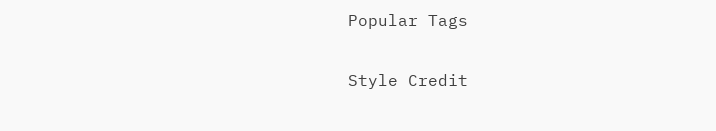Popular Tags

Style Credit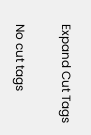Expand Cut Tags

No cut tags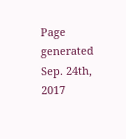Page generated Sep. 24th, 2017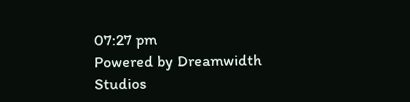07:27 pm
Powered by Dreamwidth Studios